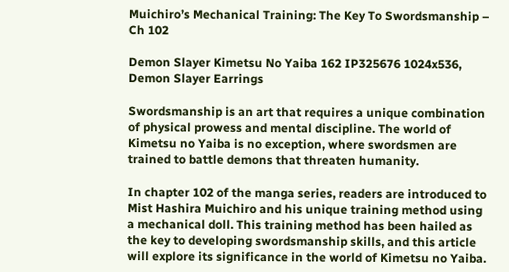Muichiro’s Mechanical Training: The Key To Swordsmanship – Ch 102

Demon Slayer Kimetsu No Yaiba 162 IP325676 1024x536, Demon Slayer Earrings

Swordsmanship is an art that requires a unique combination of physical prowess and mental discipline. The world of Kimetsu no Yaiba is no exception, where swordsmen are trained to battle demons that threaten humanity.

In chapter 102 of the manga series, readers are introduced to Mist Hashira Muichiro and his unique training method using a mechanical doll. This training method has been hailed as the key to developing swordsmanship skills, and this article will explore its significance in the world of Kimetsu no Yaiba.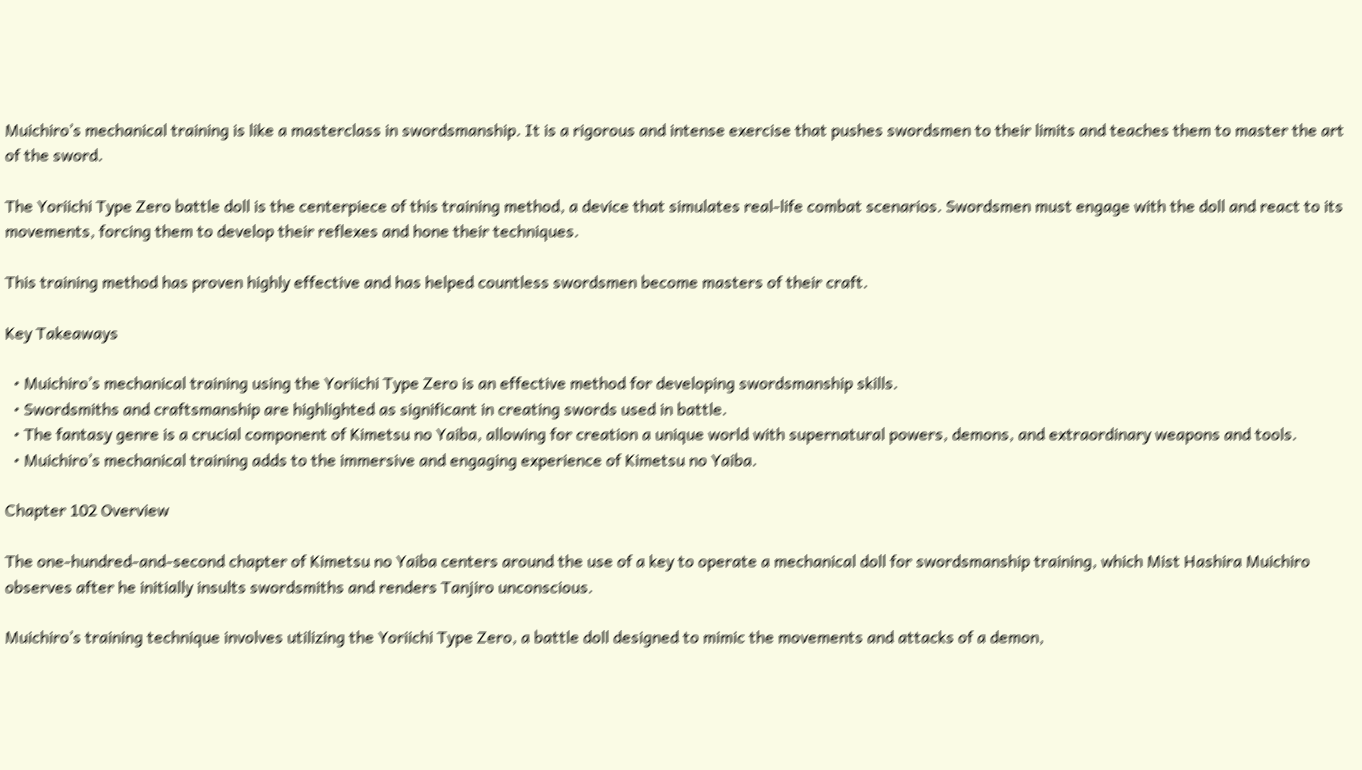Muichiro’s mechanical training is like a masterclass in swordsmanship. It is a rigorous and intense exercise that pushes swordsmen to their limits and teaches them to master the art of the sword.

The Yoriichi Type Zero battle doll is the centerpiece of this training method, a device that simulates real-life combat scenarios. Swordsmen must engage with the doll and react to its movements, forcing them to develop their reflexes and hone their techniques.

This training method has proven highly effective and has helped countless swordsmen become masters of their craft.

Key Takeaways

  • Muichiro’s mechanical training using the Yoriichi Type Zero is an effective method for developing swordsmanship skills.
  • Swordsmiths and craftsmanship are highlighted as significant in creating swords used in battle.
  • The fantasy genre is a crucial component of Kimetsu no Yaiba, allowing for creation a unique world with supernatural powers, demons, and extraordinary weapons and tools.
  • Muichiro’s mechanical training adds to the immersive and engaging experience of Kimetsu no Yaiba.

Chapter 102 Overview

The one-hundred-and-second chapter of Kimetsu no Yaiba centers around the use of a key to operate a mechanical doll for swordsmanship training, which Mist Hashira Muichiro observes after he initially insults swordsmiths and renders Tanjiro unconscious.

Muichiro’s training technique involves utilizing the Yoriichi Type Zero, a battle doll designed to mimic the movements and attacks of a demon,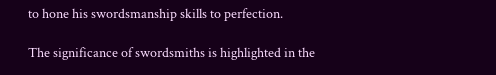to hone his swordsmanship skills to perfection.

The significance of swordsmiths is highlighted in the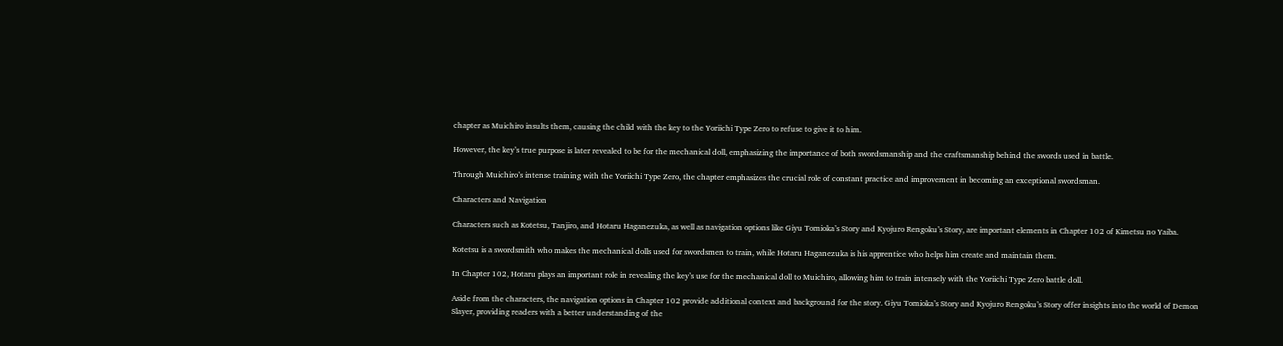chapter as Muichiro insults them, causing the child with the key to the Yoriichi Type Zero to refuse to give it to him.

However, the key’s true purpose is later revealed to be for the mechanical doll, emphasizing the importance of both swordsmanship and the craftsmanship behind the swords used in battle.

Through Muichiro’s intense training with the Yoriichi Type Zero, the chapter emphasizes the crucial role of constant practice and improvement in becoming an exceptional swordsman.

Characters and Navigation

Characters such as Kotetsu, Tanjiro, and Hotaru Haganezuka, as well as navigation options like Giyu Tomioka’s Story and Kyojuro Rengoku’s Story, are important elements in Chapter 102 of Kimetsu no Yaiba.

Kotetsu is a swordsmith who makes the mechanical dolls used for swordsmen to train, while Hotaru Haganezuka is his apprentice who helps him create and maintain them.

In Chapter 102, Hotaru plays an important role in revealing the key’s use for the mechanical doll to Muichiro, allowing him to train intensely with the Yoriichi Type Zero battle doll.

Aside from the characters, the navigation options in Chapter 102 provide additional context and background for the story. Giyu Tomioka’s Story and Kyojuro Rengoku’s Story offer insights into the world of Demon Slayer, providing readers with a better understanding of the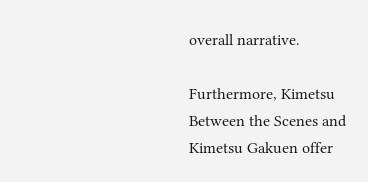overall narrative.

Furthermore, Kimetsu Between the Scenes and Kimetsu Gakuen offer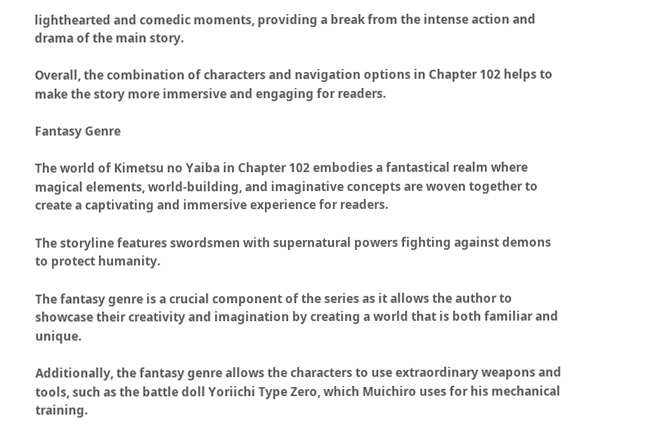lighthearted and comedic moments, providing a break from the intense action and drama of the main story.

Overall, the combination of characters and navigation options in Chapter 102 helps to make the story more immersive and engaging for readers.

Fantasy Genre

The world of Kimetsu no Yaiba in Chapter 102 embodies a fantastical realm where magical elements, world-building, and imaginative concepts are woven together to create a captivating and immersive experience for readers.

The storyline features swordsmen with supernatural powers fighting against demons to protect humanity.

The fantasy genre is a crucial component of the series as it allows the author to showcase their creativity and imagination by creating a world that is both familiar and unique.

Additionally, the fantasy genre allows the characters to use extraordinary weapons and tools, such as the battle doll Yoriichi Type Zero, which Muichiro uses for his mechanical training.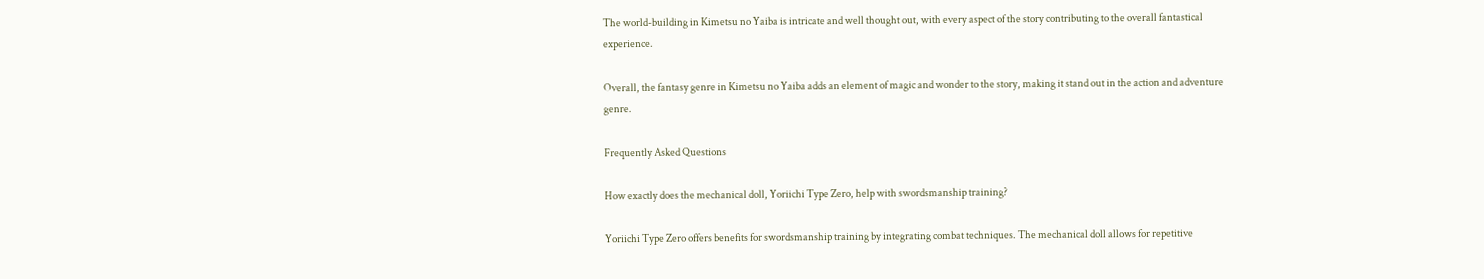The world-building in Kimetsu no Yaiba is intricate and well thought out, with every aspect of the story contributing to the overall fantastical experience.

Overall, the fantasy genre in Kimetsu no Yaiba adds an element of magic and wonder to the story, making it stand out in the action and adventure genre.

Frequently Asked Questions

How exactly does the mechanical doll, Yoriichi Type Zero, help with swordsmanship training?

Yoriichi Type Zero offers benefits for swordsmanship training by integrating combat techniques. The mechanical doll allows for repetitive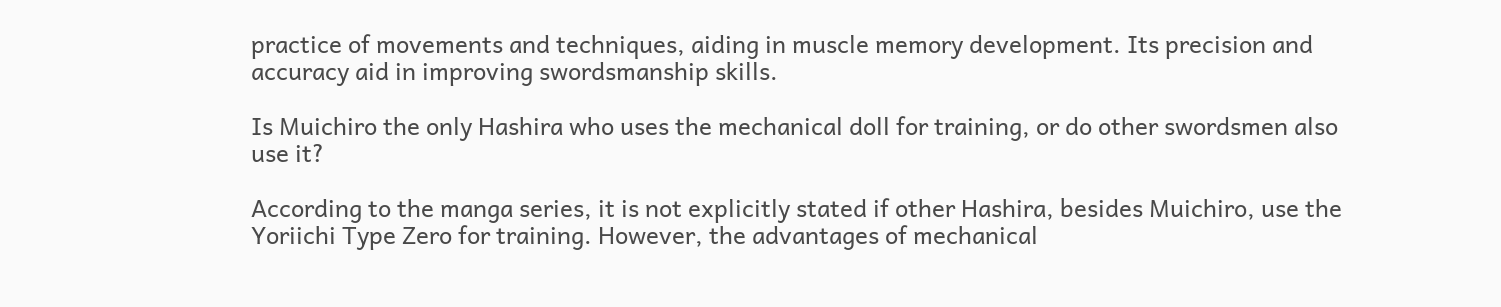practice of movements and techniques, aiding in muscle memory development. Its precision and accuracy aid in improving swordsmanship skills.

Is Muichiro the only Hashira who uses the mechanical doll for training, or do other swordsmen also use it?

According to the manga series, it is not explicitly stated if other Hashira, besides Muichiro, use the Yoriichi Type Zero for training. However, the advantages of mechanical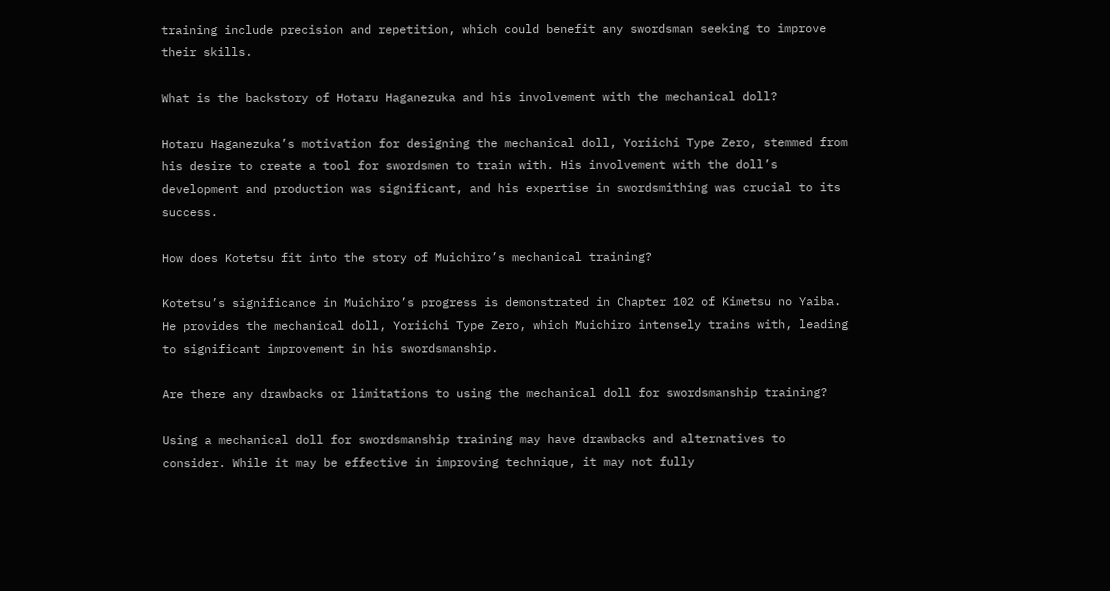training include precision and repetition, which could benefit any swordsman seeking to improve their skills.

What is the backstory of Hotaru Haganezuka and his involvement with the mechanical doll?

Hotaru Haganezuka’s motivation for designing the mechanical doll, Yoriichi Type Zero, stemmed from his desire to create a tool for swordsmen to train with. His involvement with the doll’s development and production was significant, and his expertise in swordsmithing was crucial to its success.

How does Kotetsu fit into the story of Muichiro’s mechanical training?

Kotetsu’s significance in Muichiro’s progress is demonstrated in Chapter 102 of Kimetsu no Yaiba. He provides the mechanical doll, Yoriichi Type Zero, which Muichiro intensely trains with, leading to significant improvement in his swordsmanship.

Are there any drawbacks or limitations to using the mechanical doll for swordsmanship training?

Using a mechanical doll for swordsmanship training may have drawbacks and alternatives to consider. While it may be effective in improving technique, it may not fully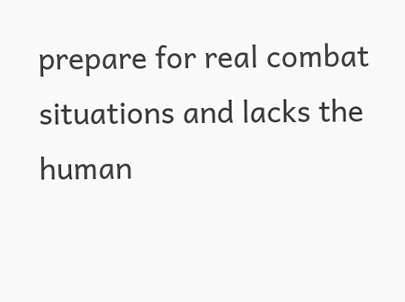prepare for real combat situations and lacks the human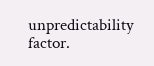unpredictability factor.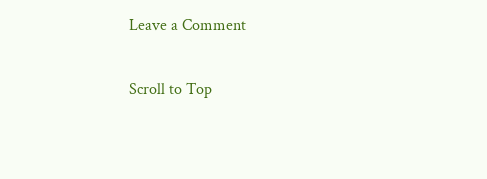Leave a Comment

Scroll to Top